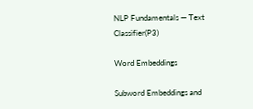NLP Fundamentals — Text Classifier(P3)

Word Embeddings

Subword Embeddings and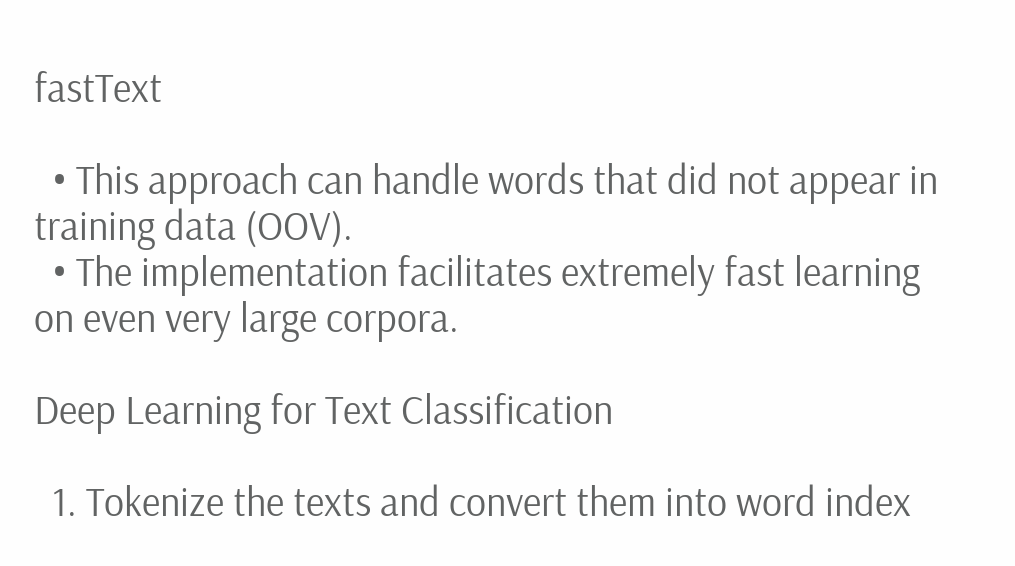fastText

  • This approach can handle words that did not appear in training data (OOV).
  • The implementation facilitates extremely fast learning on even very large corpora.

Deep Learning for Text Classification

  1. Tokenize the texts and convert them into word index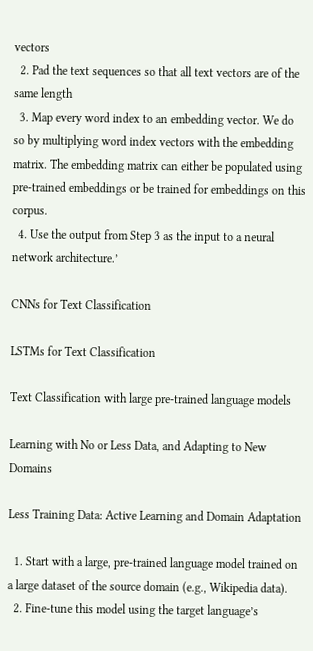vectors
  2. Pad the text sequences so that all text vectors are of the same length
  3. Map every word index to an embedding vector. We do so by multiplying word index vectors with the embedding matrix. The embedding matrix can either be populated using pre-trained embeddings or be trained for embeddings on this corpus.
  4. Use the output from Step 3 as the input to a neural network architecture.’

CNNs for Text Classification

LSTMs for Text Classification

Text Classification with large pre-trained language models

Learning with No or Less Data, and Adapting to New Domains

Less Training Data: Active Learning and Domain Adaptation

  1. Start with a large, pre-trained language model trained on a large dataset of the source domain (e.g., Wikipedia data).
  2. Fine-tune this model using the target language’s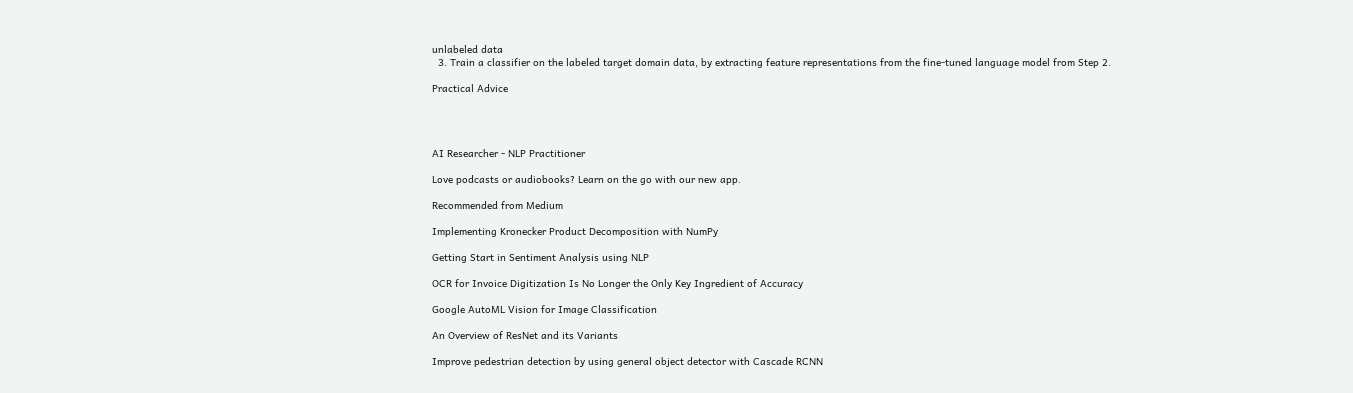unlabeled data
  3. Train a classifier on the labeled target domain data, by extracting feature representations from the fine-tuned language model from Step 2.

Practical Advice




AI Researcher - NLP Practitioner

Love podcasts or audiobooks? Learn on the go with our new app.

Recommended from Medium

Implementing Kronecker Product Decomposition with NumPy

Getting Start in Sentiment Analysis using NLP

OCR for Invoice Digitization Is No Longer the Only Key Ingredient of Accuracy

Google AutoML Vision for Image Classification

An Overview of ResNet and its Variants

Improve pedestrian detection by using general object detector with Cascade RCNN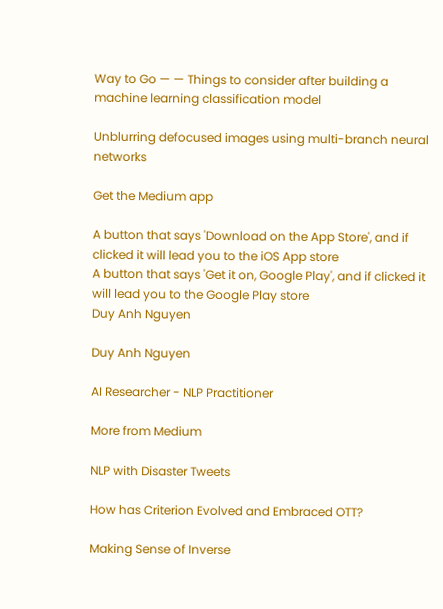Way to Go — — Things to consider after building a machine learning classification model

Unblurring defocused images using multi-branch neural networks

Get the Medium app

A button that says 'Download on the App Store', and if clicked it will lead you to the iOS App store
A button that says 'Get it on, Google Play', and if clicked it will lead you to the Google Play store
Duy Anh Nguyen

Duy Anh Nguyen

AI Researcher - NLP Practitioner

More from Medium

NLP with Disaster Tweets

How has Criterion Evolved and Embraced OTT?

Making Sense of Inverse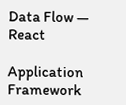Data Flow — React

Application Framework